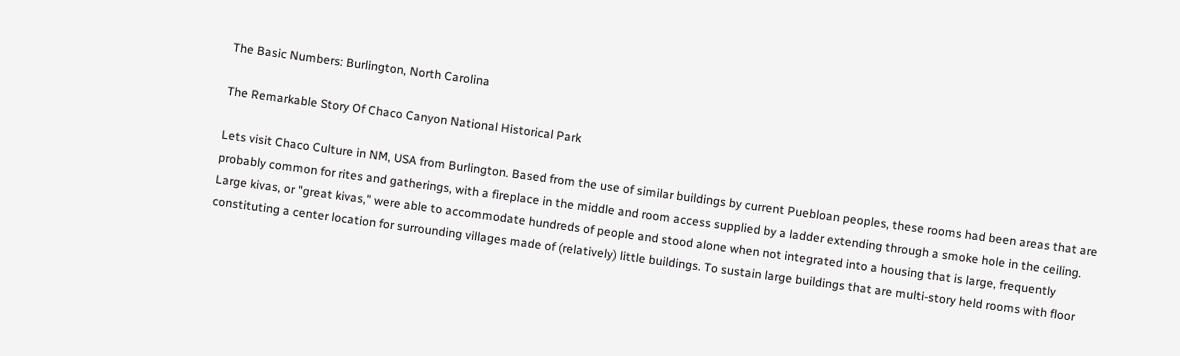The Basic Numbers: Burlington, North Carolina

The Remarkable Story Of Chaco Canyon National Historical Park

Lets visit Chaco Culture in NM, USA from Burlington. Based from the use of similar buildings by current Puebloan peoples, these rooms had been areas that are probably common for rites and gatherings, with a fireplace in the middle and room access supplied by a ladder extending through a smoke hole in the ceiling. Large kivas, or "great kivas," were able to accommodate hundreds of people and stood alone when not integrated into a housing that is large, frequently constituting a center location for surrounding villages made of (relatively) little buildings. To sustain large buildings that are multi-story held rooms with floor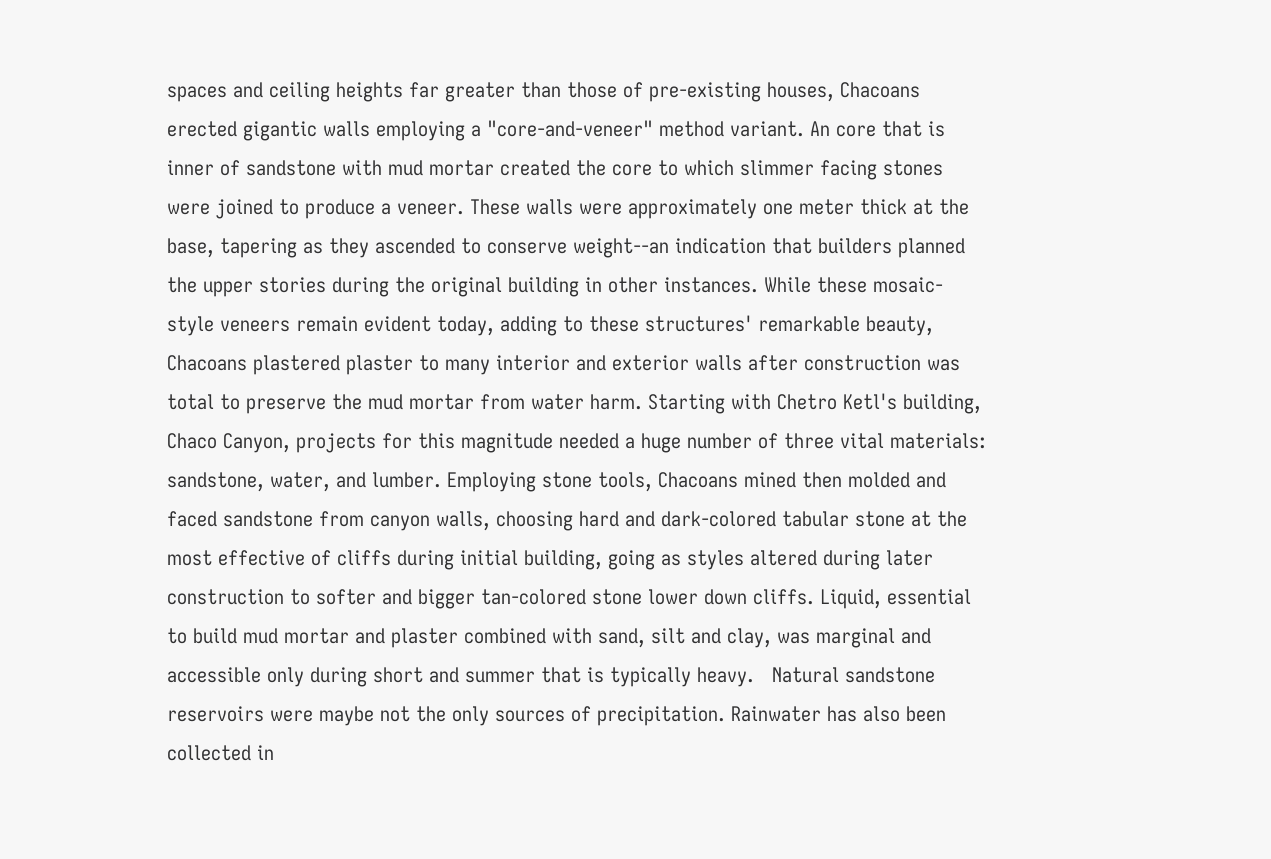spaces and ceiling heights far greater than those of pre-existing houses, Chacoans erected gigantic walls employing a "core-and-veneer" method variant. An core that is inner of sandstone with mud mortar created the core to which slimmer facing stones were joined to produce a veneer. These walls were approximately one meter thick at the base, tapering as they ascended to conserve weight--an indication that builders planned the upper stories during the original building in other instances. While these mosaic-style veneers remain evident today, adding to these structures' remarkable beauty, Chacoans plastered plaster to many interior and exterior walls after construction was total to preserve the mud mortar from water harm. Starting with Chetro Ketl's building, Chaco Canyon, projects for this magnitude needed a huge number of three vital materials: sandstone, water, and lumber. Employing stone tools, Chacoans mined then molded and faced sandstone from canyon walls, choosing hard and dark-colored tabular stone at the most effective of cliffs during initial building, going as styles altered during later construction to softer and bigger tan-colored stone lower down cliffs. Liquid, essential to build mud mortar and plaster combined with sand, silt and clay, was marginal and accessible only during short and summer that is typically heavy.   Natural sandstone reservoirs were maybe not the only sources of precipitation. Rainwater has also been collected in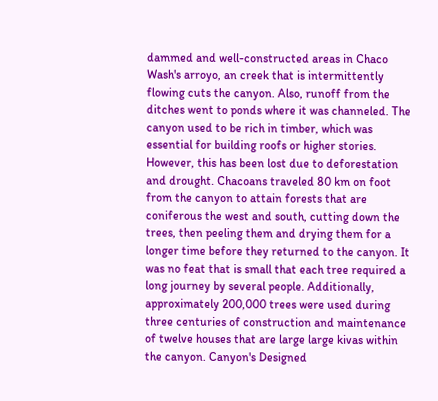dammed and well-constructed areas in Chaco Wash's arroyo, an creek that is intermittently flowing cuts the canyon. Also, runoff from the ditches went to ponds where it was channeled. The canyon used to be rich in timber, which was essential for building roofs or higher stories. However, this has been lost due to deforestation and drought. Chacoans traveled 80 km on foot from the canyon to attain forests that are coniferous the west and south, cutting down the trees, then peeling them and drying them for a longer time before they returned to the canyon. It was no feat that is small that each tree required a long journey by several people. Additionally, approximately 200,000 trees were used during three centuries of construction and maintenance of twelve houses that are large large kivas within the canyon. Canyon's Designed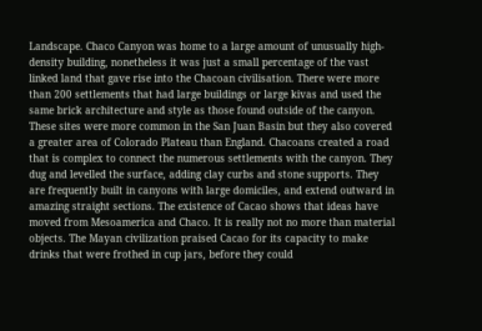Landscape. Chaco Canyon was home to a large amount of unusually high-density building, nonetheless it was just a small percentage of the vast linked land that gave rise into the Chacoan civilisation. There were more than 200 settlements that had large buildings or large kivas and used the same brick architecture and style as those found outside of the canyon. These sites were more common in the San Juan Basin but they also covered a greater area of Colorado Plateau than England. Chacoans created a road that is complex to connect the numerous settlements with the canyon. They dug and levelled the surface, adding clay curbs and stone supports. They are frequently built in canyons with large domiciles, and extend outward in amazing straight sections. The existence of Cacao shows that ideas have moved from Mesoamerica and Chaco. It is really not no more than material objects. The Mayan civilization praised Cacao for its capacity to make drinks that were frothed in cup jars, before they could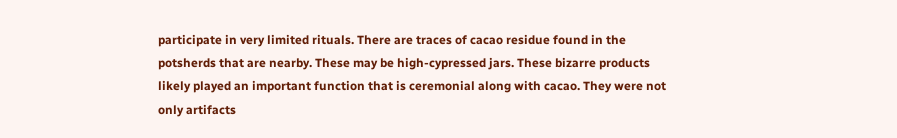participate in very limited rituals. There are traces of cacao residue found in the potsherds that are nearby. These may be high-cypressed jars. These bizarre products likely played an important function that is ceremonial along with cacao. They were not only artifacts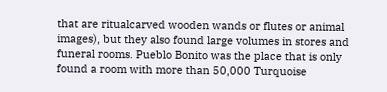that are ritualcarved wooden wands or flutes or animal images), but they also found large volumes in stores and funeral rooms. Pueblo Bonito was the place that is only found a room with more than 50,000 Turquoise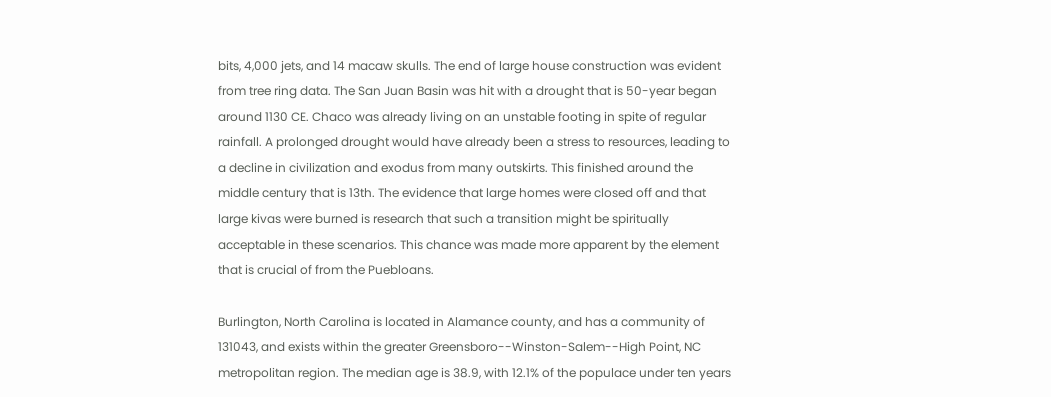bits, 4,000 jets, and 14 macaw skulls. The end of large house construction was evident from tree ring data. The San Juan Basin was hit with a drought that is 50-year began around 1130 CE. Chaco was already living on an unstable footing in spite of regular rainfall. A prolonged drought would have already been a stress to resources, leading to a decline in civilization and exodus from many outskirts. This finished around the middle century that is 13th. The evidence that large homes were closed off and that large kivas were burned is research that such a transition might be spiritually acceptable in these scenarios. This chance was made more apparent by the element that is crucial of from the Puebloans.

Burlington, North Carolina is located in Alamance county, and has a community of 131043, and exists within the greater Greensboro--Winston-Salem--High Point, NC metropolitan region. The median age is 38.9, with 12.1% of the populace under ten years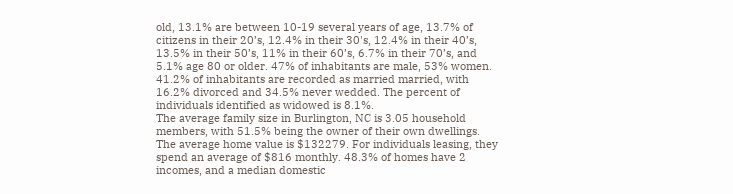old, 13.1% are between 10-19 several years of age, 13.7% of citizens in their 20’s, 12.4% in their 30's, 12.4% in their 40’s, 13.5% in their 50’s, 11% in their 60’s, 6.7% in their 70’s, and 5.1% age 80 or older. 47% of inhabitants are male, 53% women. 41.2% of inhabitants are recorded as married married, with 16.2% divorced and 34.5% never wedded. The percent of individuals identified as widowed is 8.1%.
The average family size in Burlington, NC is 3.05 household members, with 51.5% being the owner of their own dwellings. The average home value is $132279. For individuals leasing, they spend an average of $816 monthly. 48.3% of homes have 2 incomes, and a median domestic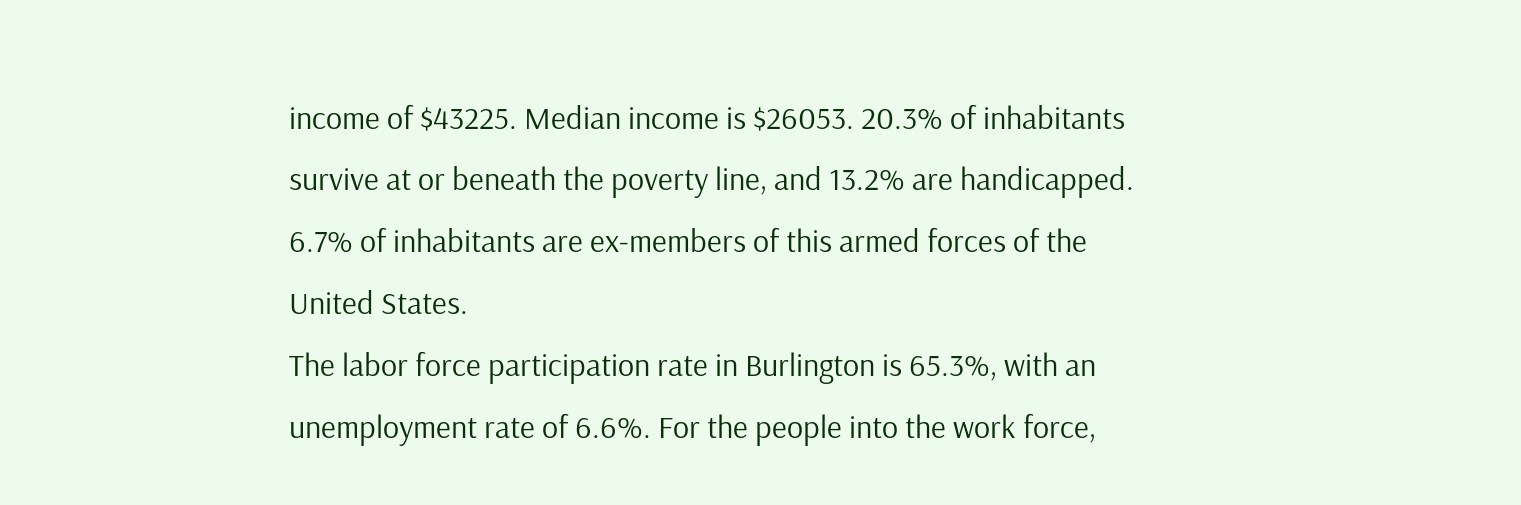income of $43225. Median income is $26053. 20.3% of inhabitants survive at or beneath the poverty line, and 13.2% are handicapped. 6.7% of inhabitants are ex-members of this armed forces of the United States.
The labor force participation rate in Burlington is 65.3%, with an unemployment rate of 6.6%. For the people into the work force,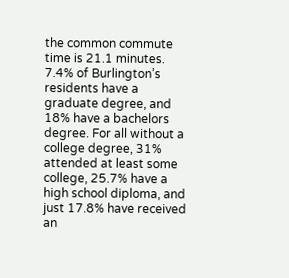the common commute time is 21.1 minutes. 7.4% of Burlington’s residents have a graduate degree, and 18% have a bachelors degree. For all without a college degree, 31% attended at least some college, 25.7% have a high school diploma, and just 17.8% have received an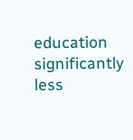education significantly less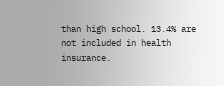than high school. 13.4% are not included in health insurance.